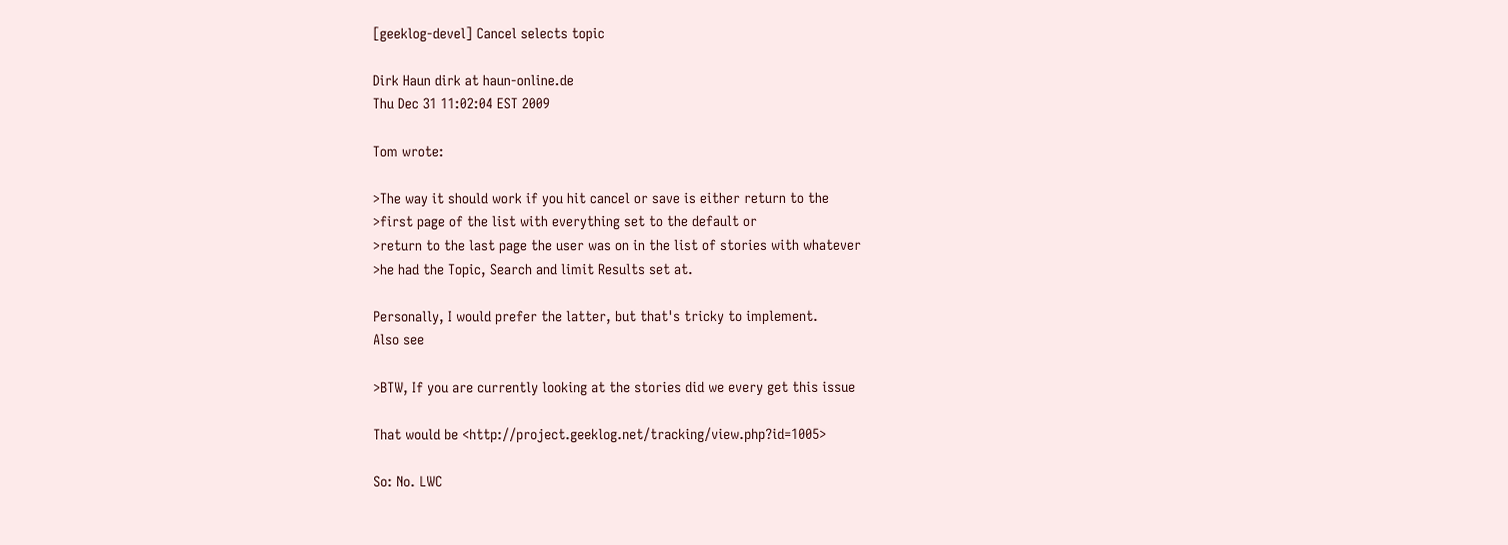[geeklog-devel] Cancel selects topic

Dirk Haun dirk at haun-online.de
Thu Dec 31 11:02:04 EST 2009

Tom wrote:

>The way it should work if you hit cancel or save is either return to the
>first page of the list with everything set to the default or
>return to the last page the user was on in the list of stories with whatever
>he had the Topic, Search and limit Results set at.

Personally, I would prefer the latter, but that's tricky to implement.
Also see

>BTW, If you are currently looking at the stories did we every get this issue

That would be <http://project.geeklog.net/tracking/view.php?id=1005>

So: No. LWC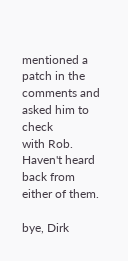mentioned a patch in the comments and asked him to check
with Rob. Haven't heard back from either of them.

bye, Dirk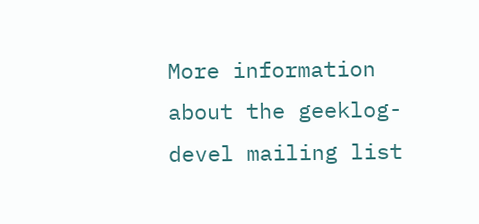More information about the geeklog-devel mailing list